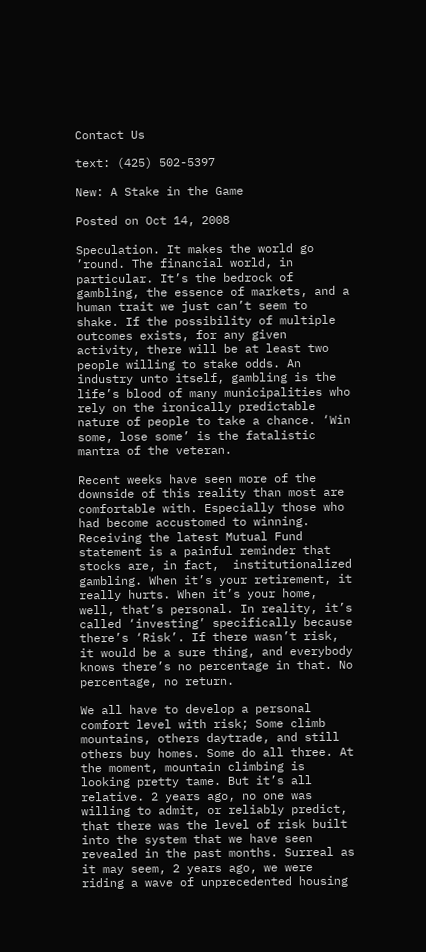Contact Us

text: (425) 502-5397

New: A Stake in the Game

Posted on Oct 14, 2008

Speculation. It makes the world go ’round. The financial world, in particular. It’s the bedrock of gambling, the essence of markets, and a human trait we just can’t seem to shake. If the possibility of multiple outcomes exists, for any given activity, there will be at least two people willing to stake odds. An industry unto itself, gambling is the life’s blood of many municipalities who rely on the ironically predictable nature of people to take a chance. ‘Win some, lose some’ is the fatalistic mantra of the veteran.

Recent weeks have seen more of the downside of this reality than most are comfortable with. Especially those who had become accustomed to winning. Receiving the latest Mutual Fund statement is a painful reminder that stocks are, in fact,  institutionalized gambling. When it’s your retirement, it really hurts. When it’s your home, well, that’s personal. In reality, it’s called ‘investing’ specifically because there’s ‘Risk’. If there wasn’t risk, it would be a sure thing, and everybody knows there’s no percentage in that. No percentage, no return.

We all have to develop a personal comfort level with risk; Some climb mountains, others daytrade, and still others buy homes. Some do all three. At the moment, mountain climbing is looking pretty tame. But it’s all relative. 2 years ago, no one was willing to admit, or reliably predict, that there was the level of risk built into the system that we have seen revealed in the past months. Surreal as it may seem, 2 years ago, we were riding a wave of unprecedented housing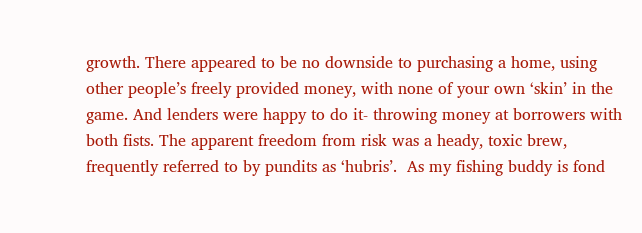growth. There appeared to be no downside to purchasing a home, using other people’s freely provided money, with none of your own ‘skin’ in the game. And lenders were happy to do it- throwing money at borrowers with both fists. The apparent freedom from risk was a heady, toxic brew, frequently referred to by pundits as ‘hubris’.  As my fishing buddy is fond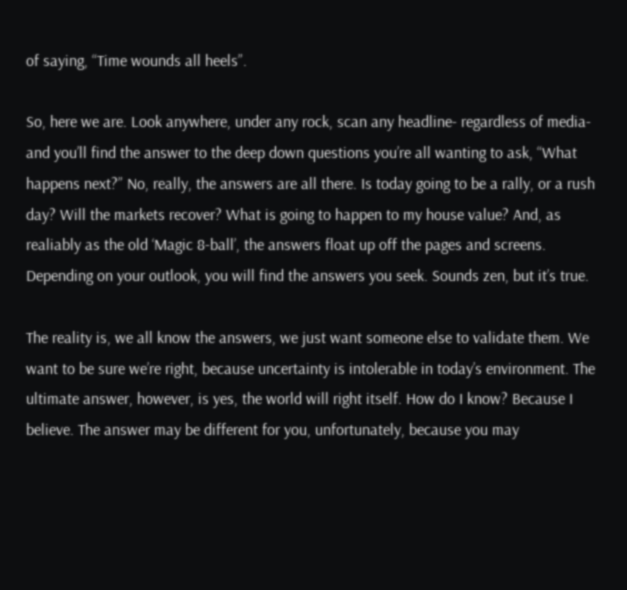of saying, “Time wounds all heels”.

So, here we are. Look anywhere, under any rock, scan any headline- regardless of media- and you’ll find the answer to the deep down questions you’re all wanting to ask, “What happens next?” No, really, the answers are all there. Is today going to be a rally, or a rush day? Will the markets recover? What is going to happen to my house value? And, as realiably as the old ‘Magic 8-ball’, the answers float up off the pages and screens. Depending on your outlook, you will find the answers you seek. Sounds zen, but it’s true.

The reality is, we all know the answers, we just want someone else to validate them. We want to be sure we’re right, because uncertainty is intolerable in today’s environment. The ultimate answer, however, is yes, the world will right itself. How do I know? Because I believe. The answer may be different for you, unfortunately, because you may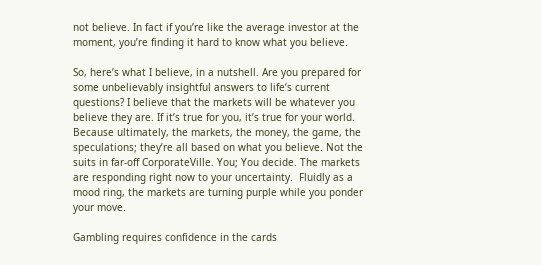not believe. In fact if you’re like the average investor at the moment, you’re finding it hard to know what you believe.

So, here’s what I believe, in a nutshell. Are you prepared for some unbelievably insightful answers to life’s current questions? I believe that the markets will be whatever you believe they are. If it’s true for you, it’s true for your world. Because ultimately, the markets, the money, the game, the speculations; they’re all based on what you believe. Not the suits in far-off CorporateVille. You; You decide. The markets are responding right now to your uncertainty.  Fluidly as a mood ring, the markets are turning purple while you ponder your move.

Gambling requires confidence in the cards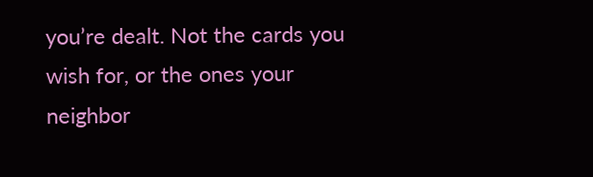you’re dealt. Not the cards you wish for, or the ones your neighbor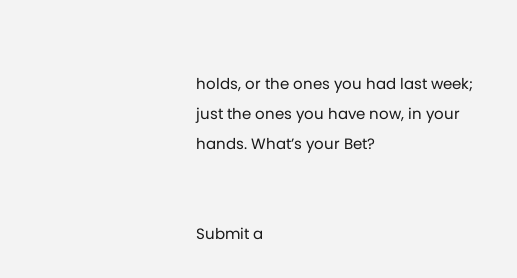holds, or the ones you had last week; just the ones you have now, in your hands. What’s your Bet?


Submit a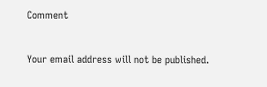Comment

Your email address will not be published.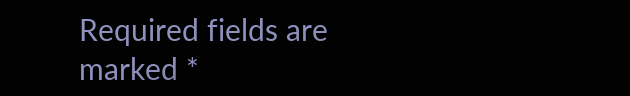Required fields are marked *